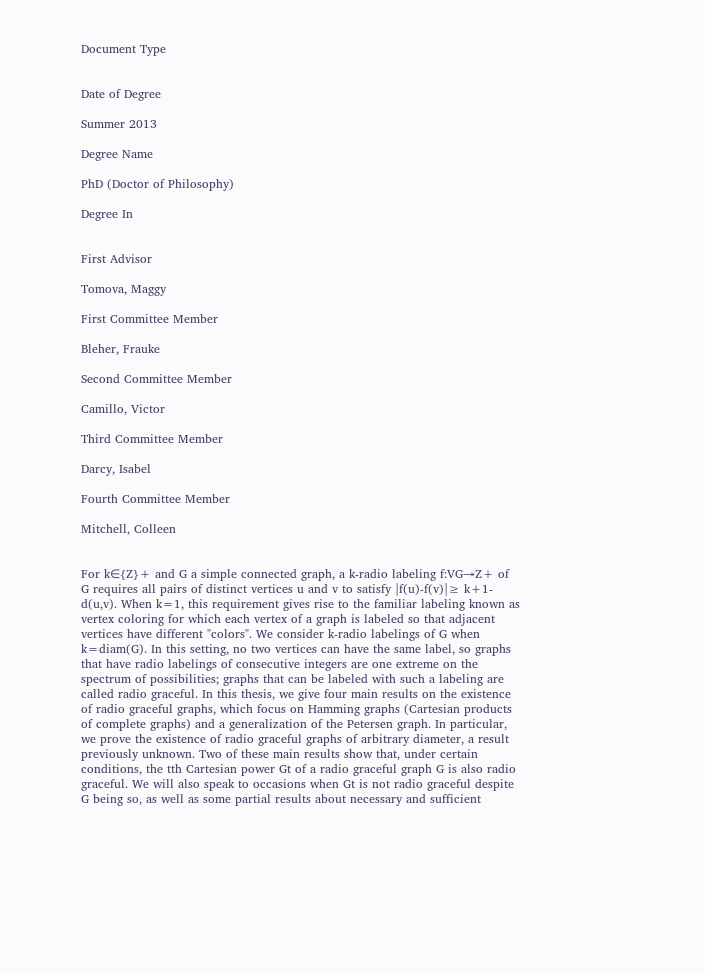Document Type


Date of Degree

Summer 2013

Degree Name

PhD (Doctor of Philosophy)

Degree In


First Advisor

Tomova, Maggy

First Committee Member

Bleher, Frauke

Second Committee Member

Camillo, Victor

Third Committee Member

Darcy, Isabel

Fourth Committee Member

Mitchell, Colleen


For k∈{Z}+ and G a simple connected graph, a k-radio labeling f:VG→Z+ of G requires all pairs of distinct vertices u and v to satisfy |f(u)-f(v)|≥ k+1-d(u,v). When k=1, this requirement gives rise to the familiar labeling known as vertex coloring for which each vertex of a graph is labeled so that adjacent vertices have different "colors". We consider k-radio labelings of G when k=diam(G). In this setting, no two vertices can have the same label, so graphs that have radio labelings of consecutive integers are one extreme on the spectrum of possibilities; graphs that can be labeled with such a labeling are called radio graceful. In this thesis, we give four main results on the existence of radio graceful graphs, which focus on Hamming graphs (Cartesian products of complete graphs) and a generalization of the Petersen graph. In particular, we prove the existence of radio graceful graphs of arbitrary diameter, a result previously unknown. Two of these main results show that, under certain conditions, the tth Cartesian power Gt of a radio graceful graph G is also radio graceful. We will also speak to occasions when Gt is not radio graceful despite G being so, as well as some partial results about necessary and sufficient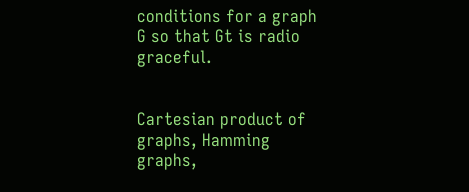conditions for a graph G so that Gt is radio graceful.


Cartesian product of graphs, Hamming graphs,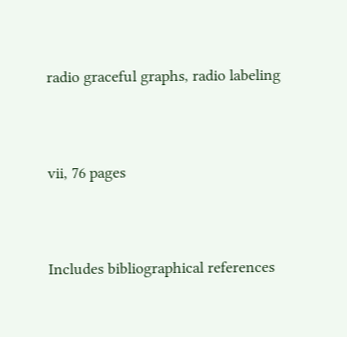radio graceful graphs, radio labeling


vii, 76 pages


Includes bibliographical references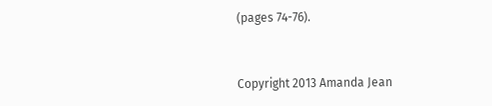(pages 74-76).


Copyright 2013 Amanda Jean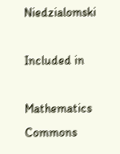Niedzialomski

Included in

Mathematics Commons